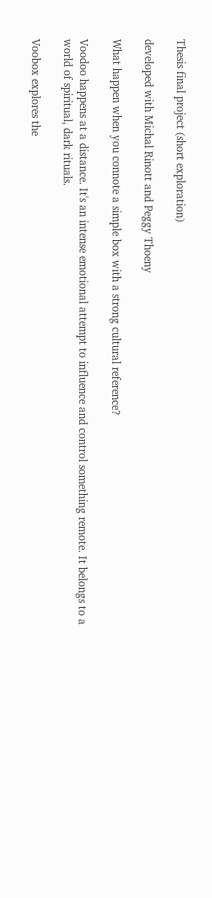Thesis final project (short exploration)

developed with Michal Rinott and Peggy Thoeny

What happen when you connote a simple box with a strong cultural reference?

Voodoo happens at a distance. It's an intense emotional attempt to influence and control something remote. It belongs to a world of spiritual, dark rituals.

Voobox explores the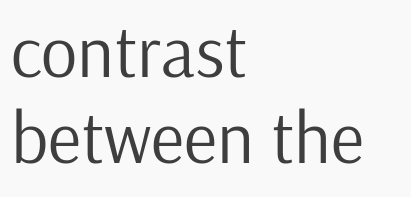contrast between the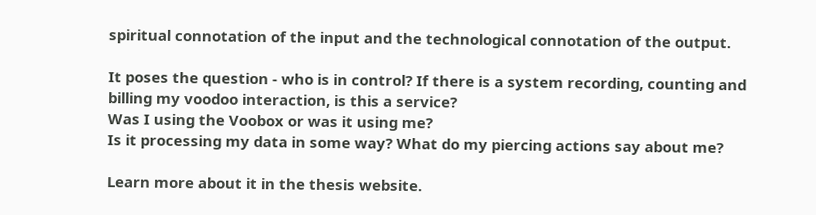spiritual connotation of the input and the technological connotation of the output.

It poses the question - who is in control? If there is a system recording, counting and billing my voodoo interaction, is this a service?
Was I using the Voobox or was it using me?
Is it processing my data in some way? What do my piercing actions say about me?

Learn more about it in the thesis website.